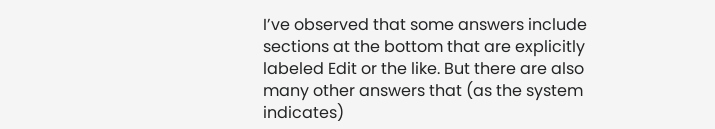I’ve observed that some answers include sections at the bottom that are explicitly labeled Edit or the like. But there are also many other answers that (as the system indicates)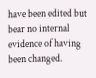have been edited but bear no internal evidence of having been changed.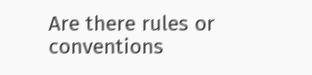Are there rules or conventions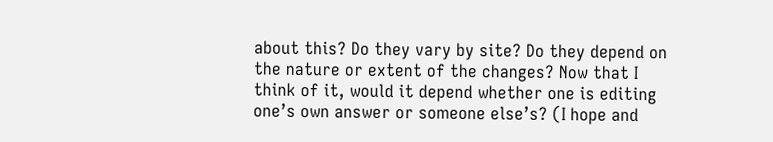about this? Do they vary by site? Do they depend on the nature or extent of the changes? Now that I think of it, would it depend whether one is editing one’s own answer or someone else’s? (I hope and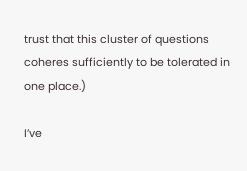trust that this cluster of questions coheres sufficiently to be tolerated in one place.)

I’ve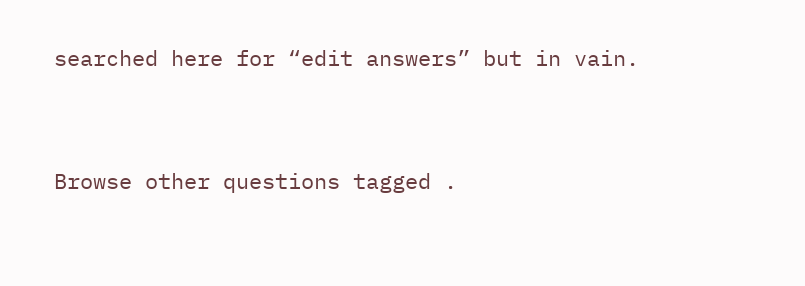searched here for “edit answers” but in vain.



Browse other questions tagged .